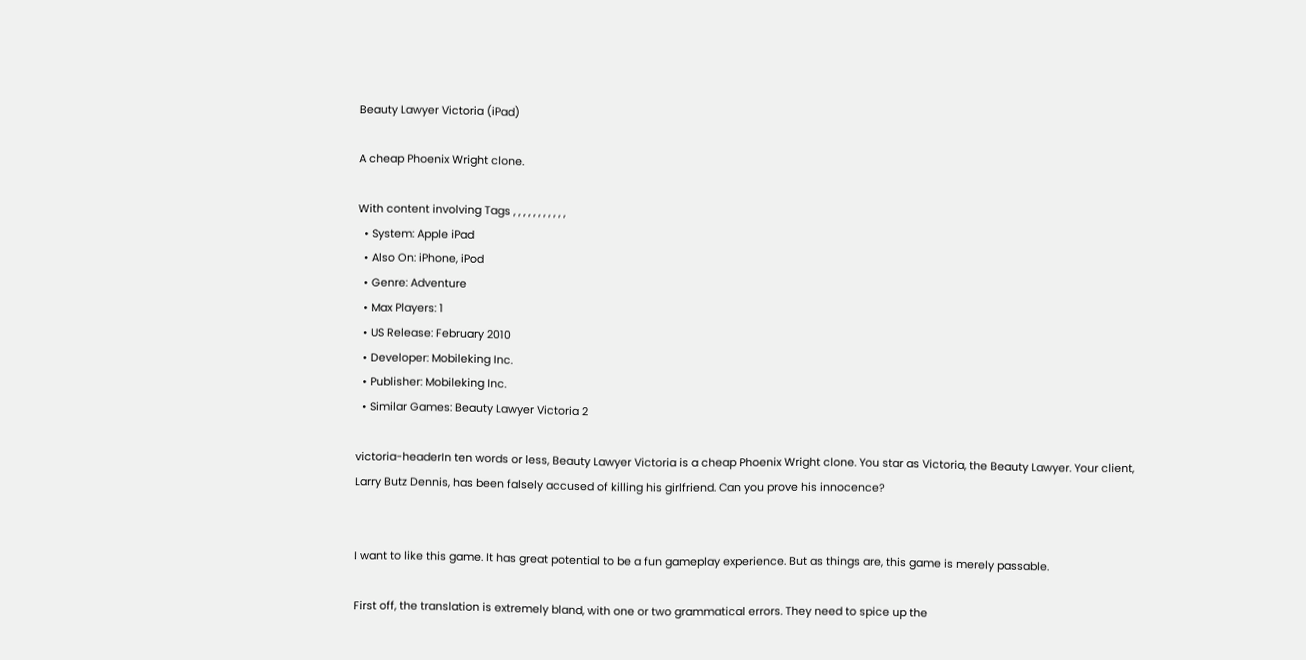Beauty Lawyer Victoria (iPad)

A cheap Phoenix Wright clone.

With content involving Tags , , , , , , , , , , ,
  • System: Apple iPad
  • Also On: iPhone, iPod
  • Genre: Adventure
  • Max Players: 1
  • US Release: February 2010
  • Developer: Mobileking Inc.
  • Publisher: Mobileking Inc.
  • Similar Games: Beauty Lawyer Victoria 2

victoria-headerIn ten words or less, Beauty Lawyer Victoria is a cheap Phoenix Wright clone. You star as Victoria, the Beauty Lawyer. Your client, Larry Butz Dennis, has been falsely accused of killing his girlfriend. Can you prove his innocence?


I want to like this game. It has great potential to be a fun gameplay experience. But as things are, this game is merely passable.

First off, the translation is extremely bland, with one or two grammatical errors. They need to spice up the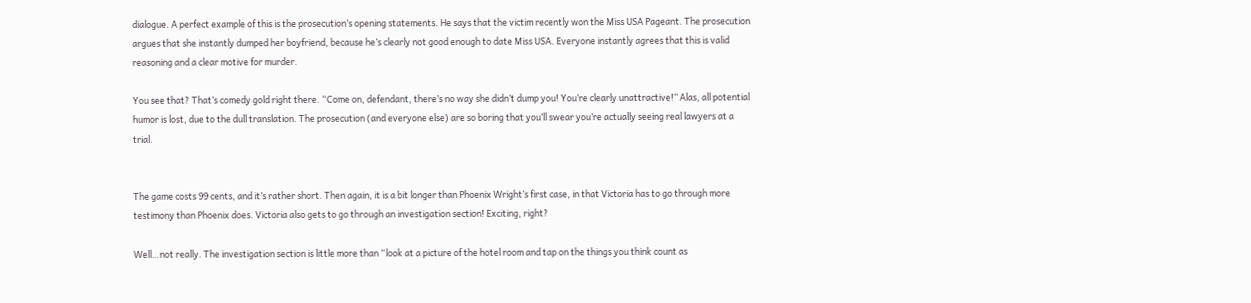dialogue. A perfect example of this is the prosecution’s opening statements. He says that the victim recently won the Miss USA Pageant. The prosecution argues that she instantly dumped her boyfriend, because he’s clearly not good enough to date Miss USA. Everyone instantly agrees that this is valid reasoning and a clear motive for murder.

You see that? That’s comedy gold right there. “Come on, defendant, there’s no way she didn’t dump you! You’re clearly unattractive!” Alas, all potential humor is lost, due to the dull translation. The prosecution (and everyone else) are so boring that you’ll swear you’re actually seeing real lawyers at a trial.


The game costs 99 cents, and it’s rather short. Then again, it is a bit longer than Phoenix Wright’s first case, in that Victoria has to go through more testimony than Phoenix does. Victoria also gets to go through an investigation section! Exciting, right?

Well…not really. The investigation section is little more than “look at a picture of the hotel room and tap on the things you think count as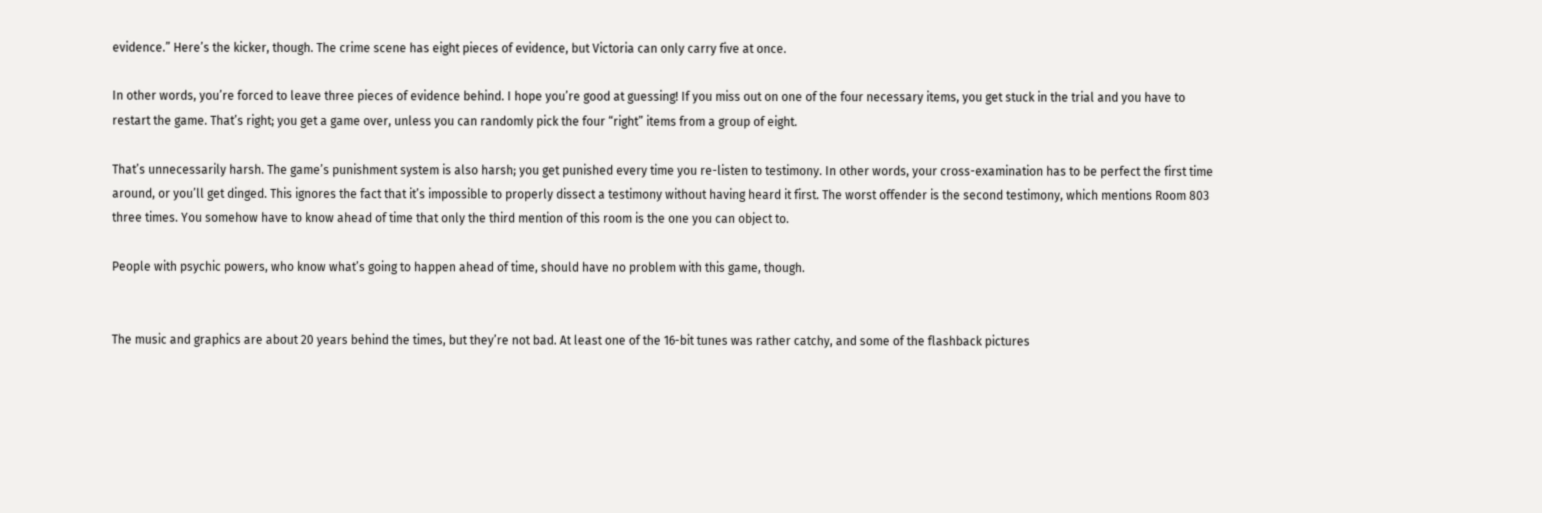evidence.” Here’s the kicker, though. The crime scene has eight pieces of evidence, but Victoria can only carry five at once.

In other words, you’re forced to leave three pieces of evidence behind. I hope you’re good at guessing! If you miss out on one of the four necessary items, you get stuck in the trial and you have to restart the game. That’s right; you get a game over, unless you can randomly pick the four “right” items from a group of eight.

That’s unnecessarily harsh. The game’s punishment system is also harsh; you get punished every time you re-listen to testimony. In other words, your cross-examination has to be perfect the first time around, or you’ll get dinged. This ignores the fact that it’s impossible to properly dissect a testimony without having heard it first. The worst offender is the second testimony, which mentions Room 803 three times. You somehow have to know ahead of time that only the third mention of this room is the one you can object to.

People with psychic powers, who know what’s going to happen ahead of time, should have no problem with this game, though.


The music and graphics are about 20 years behind the times, but they’re not bad. At least one of the 16-bit tunes was rather catchy, and some of the flashback pictures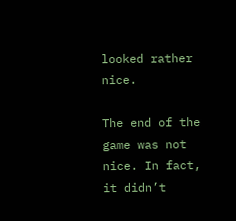looked rather nice.

The end of the game was not nice. In fact, it didn’t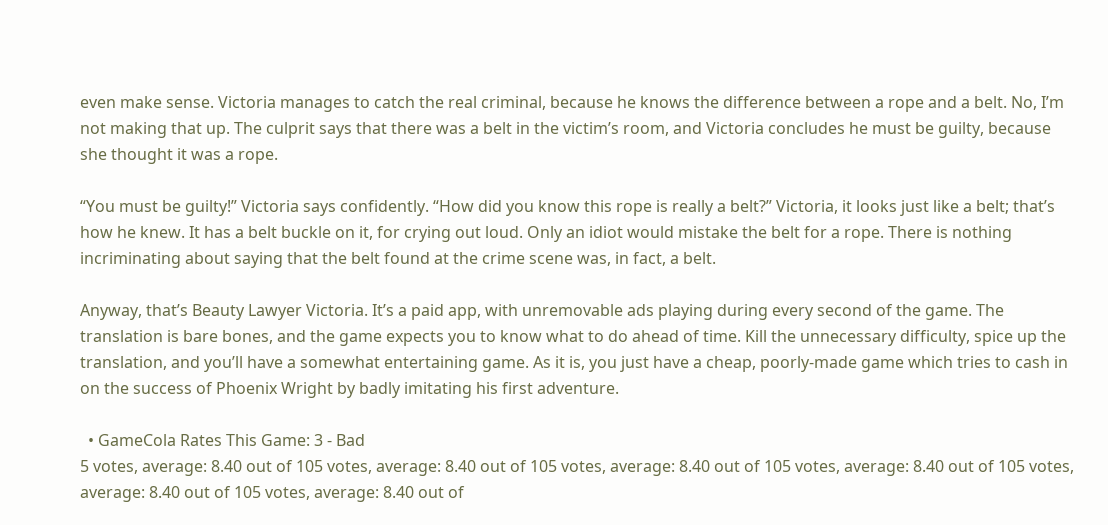even make sense. Victoria manages to catch the real criminal, because he knows the difference between a rope and a belt. No, I’m not making that up. The culprit says that there was a belt in the victim’s room, and Victoria concludes he must be guilty, because she thought it was a rope.

“You must be guilty!” Victoria says confidently. “How did you know this rope is really a belt?” Victoria, it looks just like a belt; that’s how he knew. It has a belt buckle on it, for crying out loud. Only an idiot would mistake the belt for a rope. There is nothing incriminating about saying that the belt found at the crime scene was, in fact, a belt.

Anyway, that’s Beauty Lawyer Victoria. It’s a paid app, with unremovable ads playing during every second of the game. The translation is bare bones, and the game expects you to know what to do ahead of time. Kill the unnecessary difficulty, spice up the translation, and you’ll have a somewhat entertaining game. As it is, you just have a cheap, poorly-made game which tries to cash in on the success of Phoenix Wright by badly imitating his first adventure.

  • GameCola Rates This Game: 3 - Bad
5 votes, average: 8.40 out of 105 votes, average: 8.40 out of 105 votes, average: 8.40 out of 105 votes, average: 8.40 out of 105 votes, average: 8.40 out of 105 votes, average: 8.40 out of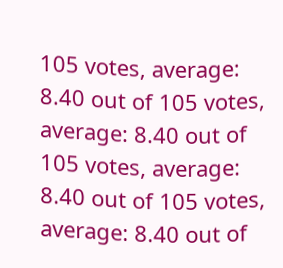105 votes, average: 8.40 out of 105 votes, average: 8.40 out of 105 votes, average: 8.40 out of 105 votes, average: 8.40 out of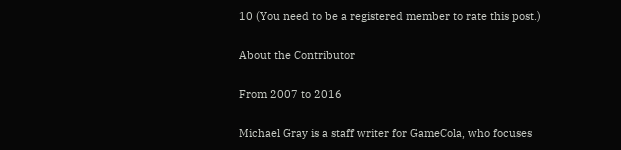10 (You need to be a registered member to rate this post.)

About the Contributor

From 2007 to 2016

Michael Gray is a staff writer for GameCola, who focuses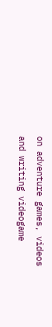on adventure games, videos and writing videogame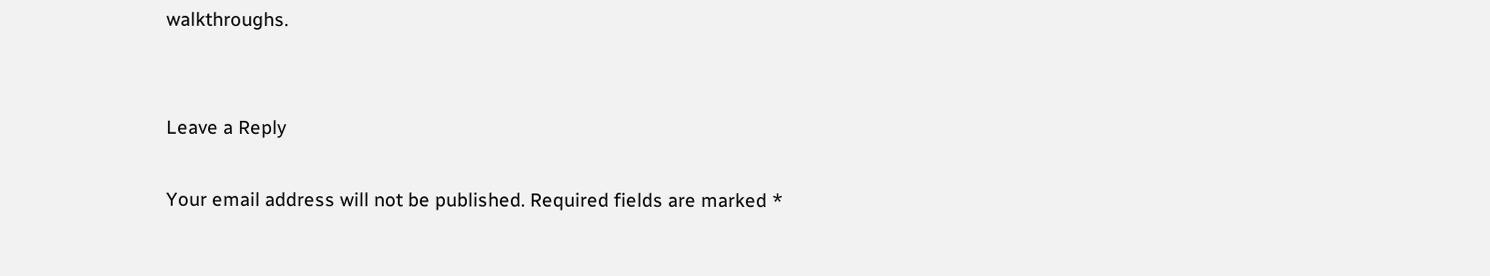walkthroughs.


Leave a Reply

Your email address will not be published. Required fields are marked *